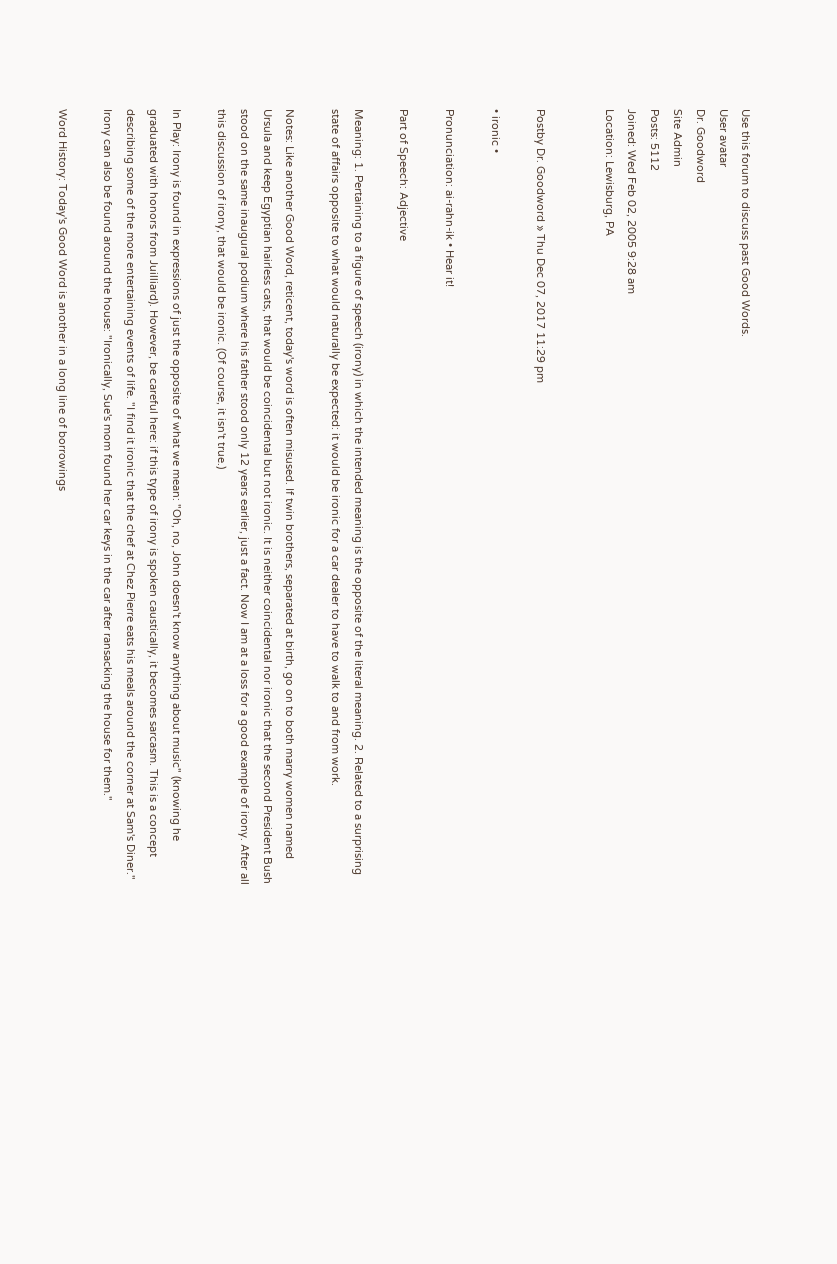Use this forum to discuss past Good Words.
User avatar
Dr. Goodword
Site Admin
Posts: 5112
Joined: Wed Feb 02, 2005 9:28 am
Location: Lewisburg, PA


Postby Dr. Goodword » Thu Dec 07, 2017 11:29 pm

• ironic •

Pronunciation: ai-rahn-ik • Hear it!

Part of Speech: Adjective

Meaning: 1. Pertaining to a figure of speech (irony) in which the intended meaning is the opposite of the literal meaning. 2. Related to a surprising state of affairs opposite to what would naturally be expected: it would be ironic for a car dealer to have to walk to and from work.

Notes: Like another Good Word, reticent, today's word is often misused. If twin brothers, separated at birth, go on to both marry women named Ursula and keep Egyptian hairless cats, that would be coincidental but not ironic. It is neither coincidental nor ironic that the second President Bush stood on the same inaugural podium where his father stood only 12 years earlier, just a fact. Now I am at a loss for a good example of irony. After all this discussion of irony, that would be ironic. (Of course, it isn't true.)

In Play: Irony is found in expressions of just the opposite of what we mean: "Oh, no, John doesn't know anything about music" (knowing he graduated with honors from Juilliard). However, be careful here: if this type of irony is spoken caustically, it becomes sarcasm. This is a concept describing some of the more entertaining events of life. "I find it ironic that the chef at Chez Pierre eats his meals around the corner at Sam's Diner." Irony can also be found around the house: "Ironically, Sue's mom found her car keys in the car after ransacking the house for them."

Word History: Today's Good Word is another in a long line of borrowings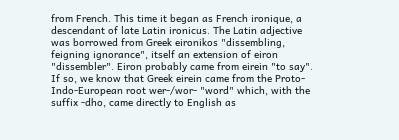from French. This time it began as French ironique, a descendant of late Latin ironicus. The Latin adjective was borrowed from Greek eironikos "dissembling, feigning ignorance", itself an extension of eiron "dissembler". Eiron probably came from eirein "to say". If so, we know that Greek eirein came from the Proto-Indo-European root wer-/wor- "word" which, with the suffix -dho, came directly to English as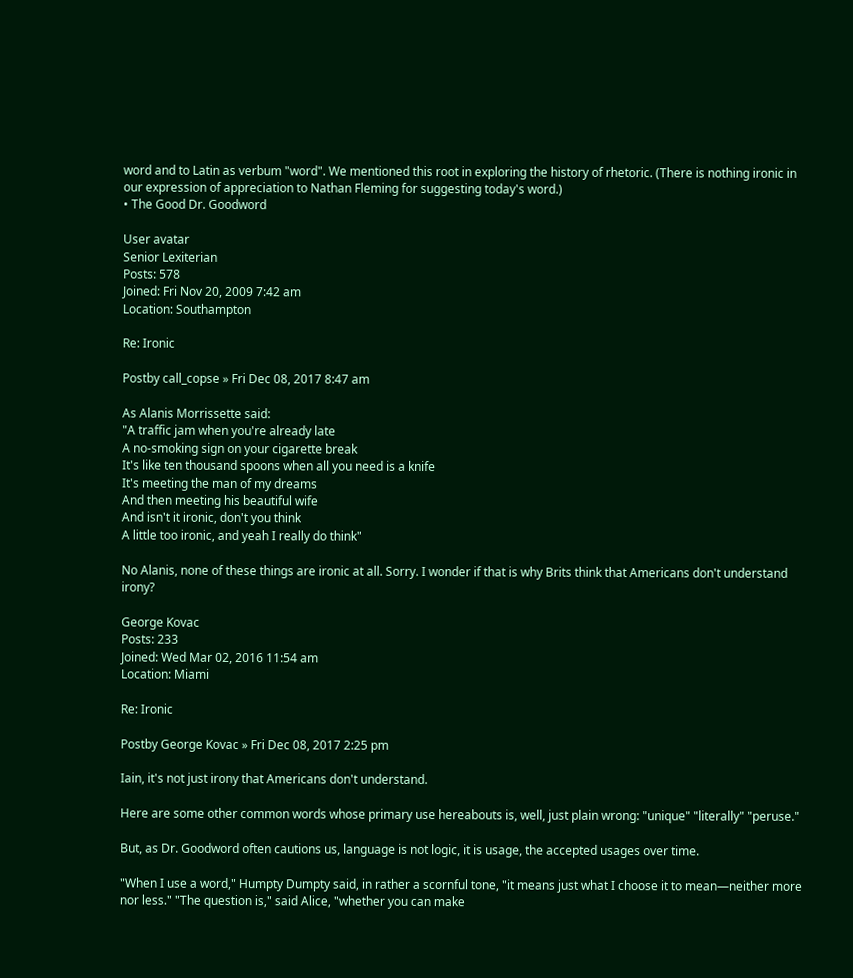word and to Latin as verbum "word". We mentioned this root in exploring the history of rhetoric. (There is nothing ironic in our expression of appreciation to Nathan Fleming for suggesting today's word.)
• The Good Dr. Goodword

User avatar
Senior Lexiterian
Posts: 578
Joined: Fri Nov 20, 2009 7:42 am
Location: Southampton

Re: Ironic

Postby call_copse » Fri Dec 08, 2017 8:47 am

As Alanis Morrissette said:
"A traffic jam when you're already late
A no-smoking sign on your cigarette break
It's like ten thousand spoons when all you need is a knife
It's meeting the man of my dreams
And then meeting his beautiful wife
And isn't it ironic, don't you think
A little too ironic, and yeah I really do think"

No Alanis, none of these things are ironic at all. Sorry. I wonder if that is why Brits think that Americans don't understand irony?

George Kovac
Posts: 233
Joined: Wed Mar 02, 2016 11:54 am
Location: Miami

Re: Ironic

Postby George Kovac » Fri Dec 08, 2017 2:25 pm

Iain, it's not just irony that Americans don't understand.

Here are some other common words whose primary use hereabouts is, well, just plain wrong: "unique" "literally" "peruse."

But, as Dr. Goodword often cautions us, language is not logic, it is usage, the accepted usages over time.

"When I use a word," Humpty Dumpty said, in rather a scornful tone, "it means just what I choose it to mean—neither more nor less." "The question is," said Alice, "whether you can make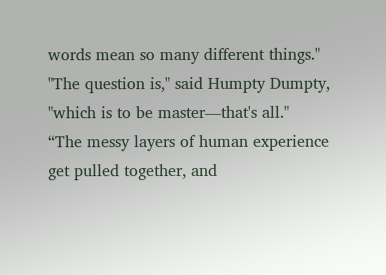words mean so many different things." "The question is," said Humpty Dumpty, "which is to be master—that's all."
“The messy layers of human experience get pulled together, and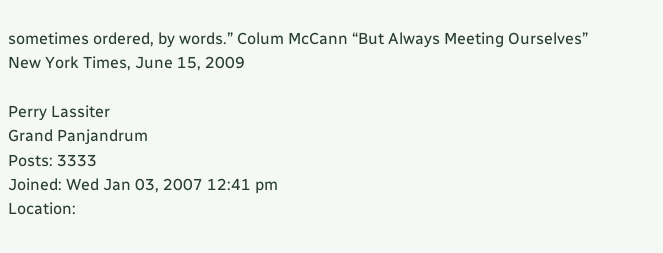sometimes ordered, by words.” Colum McCann “But Always Meeting Ourselves” New York Times, June 15, 2009

Perry Lassiter
Grand Panjandrum
Posts: 3333
Joined: Wed Jan 03, 2007 12:41 pm
Location: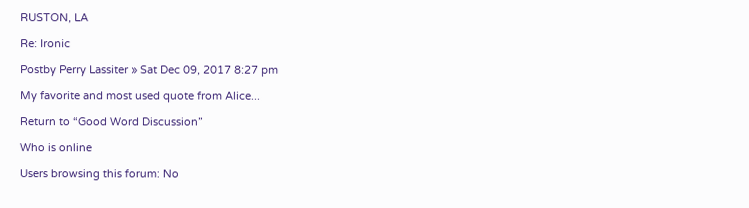RUSTON, LA

Re: Ironic

Postby Perry Lassiter » Sat Dec 09, 2017 8:27 pm

My favorite and most used quote from Alice...

Return to “Good Word Discussion”

Who is online

Users browsing this forum: No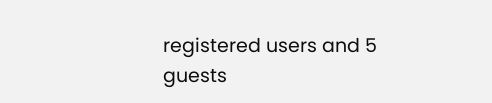registered users and 5 guests